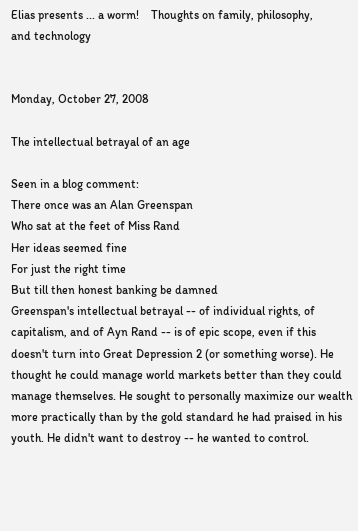Elias presents ... a worm!    Thoughts on family, philosophy,
and technology


Monday, October 27, 2008

The intellectual betrayal of an age

Seen in a blog comment:
There once was an Alan Greenspan
Who sat at the feet of Miss Rand
Her ideas seemed fine
For just the right time
But till then honest banking be damned
Greenspan's intellectual betrayal -- of individual rights, of capitalism, and of Ayn Rand -- is of epic scope, even if this doesn't turn into Great Depression 2 (or something worse). He thought he could manage world markets better than they could manage themselves. He sought to personally maximize our wealth more practically than by the gold standard he had praised in his youth. He didn't want to destroy -- he wanted to control.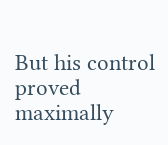But his control proved maximally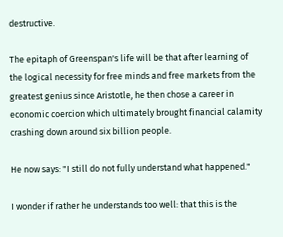destructive.

The epitaph of Greenspan's life will be that after learning of the logical necessity for free minds and free markets from the greatest genius since Aristotle, he then chose a career in economic coercion which ultimately brought financial calamity crashing down around six billion people.

He now says: "I still do not fully understand what happened."

I wonder if rather he understands too well: that this is the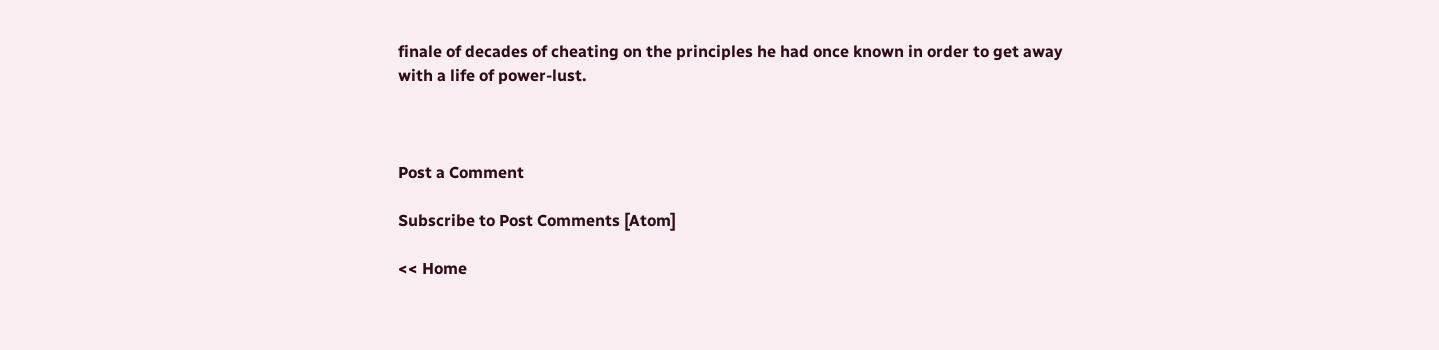finale of decades of cheating on the principles he had once known in order to get away with a life of power-lust.



Post a Comment

Subscribe to Post Comments [Atom]

<< Home